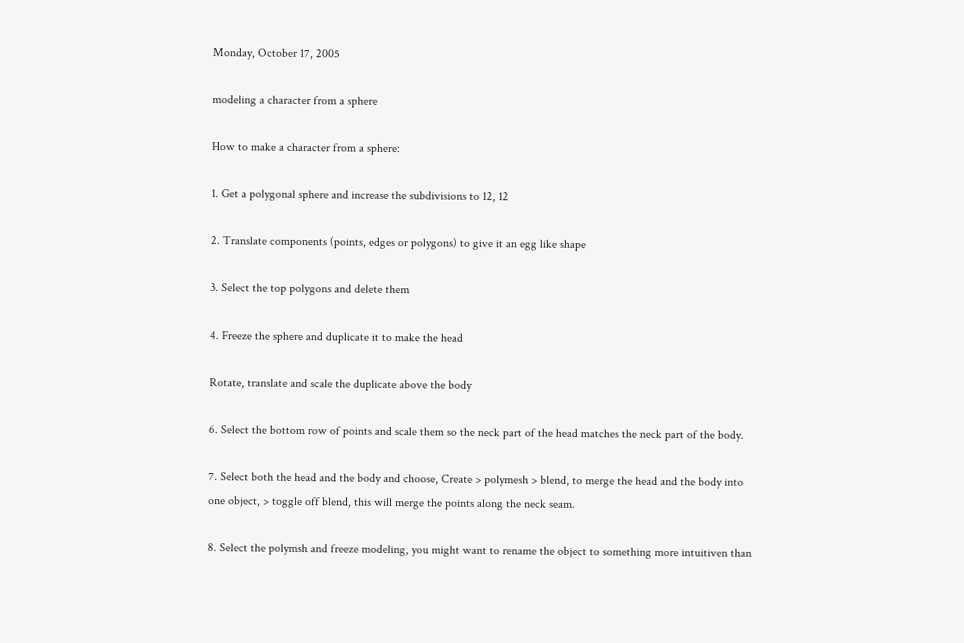Monday, October 17, 2005

modeling a character from a sphere

How to make a character from a sphere:

1. Get a polygonal sphere and increase the subdivisions to 12, 12

2. Translate components (points, edges or polygons) to give it an egg like shape

3. Select the top polygons and delete them

4. Freeze the sphere and duplicate it to make the head

Rotate, translate and scale the duplicate above the body

6. Select the bottom row of points and scale them so the neck part of the head matches the neck part of the body.

7. Select both the head and the body and choose, Create > polymesh > blend, to merge the head and the body into one object, > toggle off blend, this will merge the points along the neck seam.

8. Select the polymsh and freeze modeling, you might want to rename the object to something more intuitiven than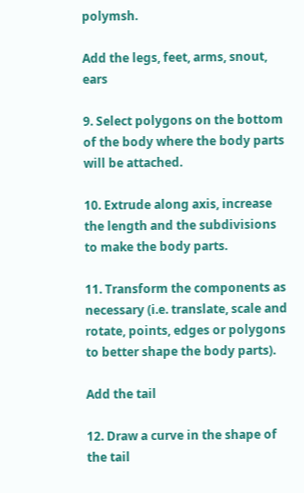polymsh.

Add the legs, feet, arms, snout, ears

9. Select polygons on the bottom of the body where the body parts will be attached.

10. Extrude along axis, increase the length and the subdivisions to make the body parts.

11. Transform the components as necessary (i.e. translate, scale and rotate, points, edges or polygons to better shape the body parts).

Add the tail

12. Draw a curve in the shape of the tail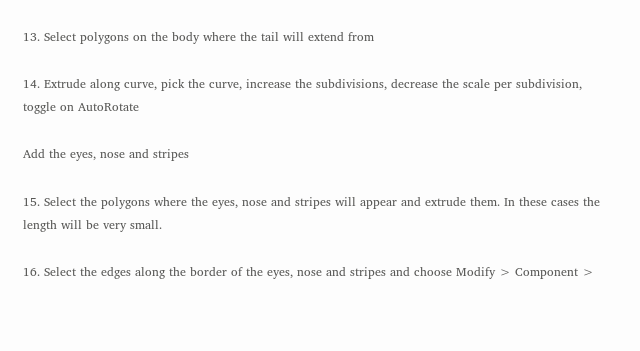13. Select polygons on the body where the tail will extend from

14. Extrude along curve, pick the curve, increase the subdivisions, decrease the scale per subdivision, toggle on AutoRotate

Add the eyes, nose and stripes

15. Select the polygons where the eyes, nose and stripes will appear and extrude them. In these cases the length will be very small.

16. Select the edges along the border of the eyes, nose and stripes and choose Modify > Component >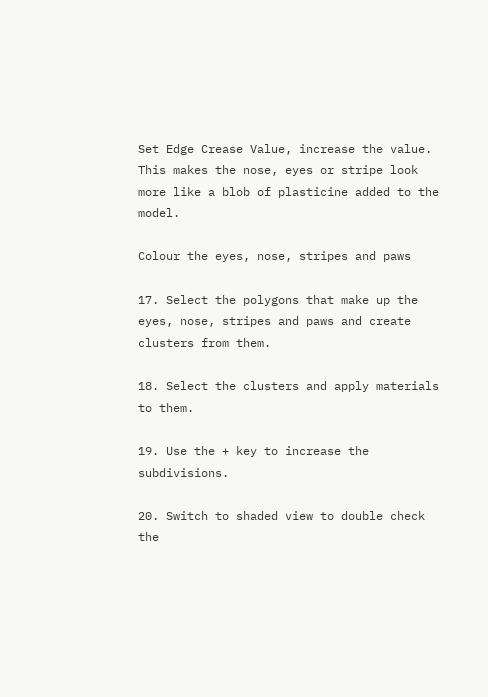Set Edge Crease Value, increase the value. This makes the nose, eyes or stripe look more like a blob of plasticine added to the model.

Colour the eyes, nose, stripes and paws

17. Select the polygons that make up the eyes, nose, stripes and paws and create clusters from them.

18. Select the clusters and apply materials to them.

19. Use the + key to increase the subdivisions.

20. Switch to shaded view to double check the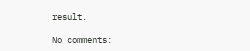result.

No comments: